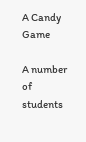A Candy Game

A number of students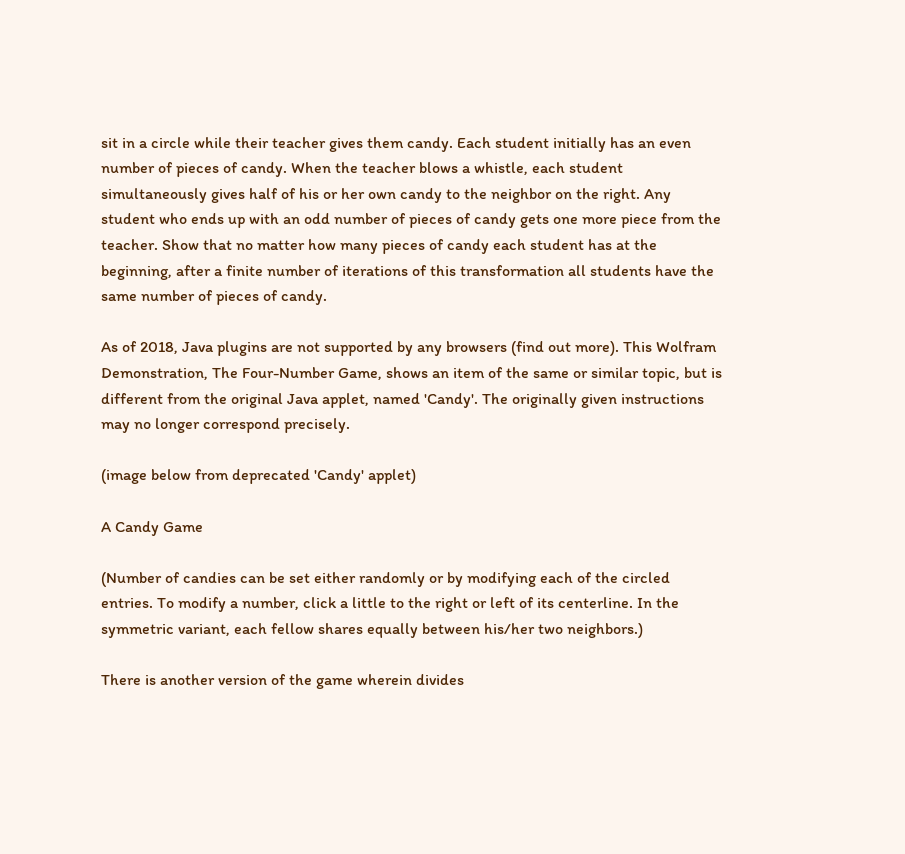sit in a circle while their teacher gives them candy. Each student initially has an even number of pieces of candy. When the teacher blows a whistle, each student simultaneously gives half of his or her own candy to the neighbor on the right. Any student who ends up with an odd number of pieces of candy gets one more piece from the teacher. Show that no matter how many pieces of candy each student has at the beginning, after a finite number of iterations of this transformation all students have the same number of pieces of candy.

As of 2018, Java plugins are not supported by any browsers (find out more). This Wolfram Demonstration, The Four-Number Game, shows an item of the same or similar topic, but is different from the original Java applet, named 'Candy'. The originally given instructions may no longer correspond precisely.

(image below from deprecated 'Candy' applet)

A Candy Game

(Number of candies can be set either randomly or by modifying each of the circled entries. To modify a number, click a little to the right or left of its centerline. In the symmetric variant, each fellow shares equally between his/her two neighbors.)

There is another version of the game wherein divides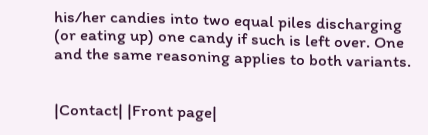his/her candies into two equal piles discharging (or eating up) one candy if such is left over. One and the same reasoning applies to both variants.


|Contact| |Front page|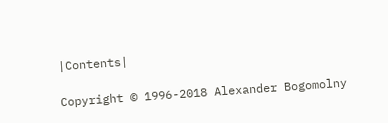|Contents|

Copyright © 1996-2018 Alexander Bogomolny